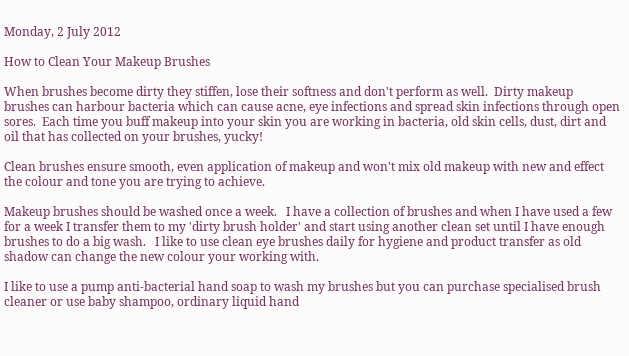Monday, 2 July 2012

How to Clean Your Makeup Brushes

When brushes become dirty they stiffen, lose their softness and don't perform as well.  Dirty makeup brushes can harbour bacteria which can cause acne, eye infections and spread skin infections through open sores.  Each time you buff makeup into your skin you are working in bacteria, old skin cells, dust, dirt and oil that has collected on your brushes, yucky!

Clean brushes ensure smooth, even application of makeup and won't mix old makeup with new and effect the colour and tone you are trying to achieve.

Makeup brushes should be washed once a week.   I have a collection of brushes and when I have used a few for a week I transfer them to my 'dirty brush holder' and start using another clean set until I have enough brushes to do a big wash.   I like to use clean eye brushes daily for hygiene and product transfer as old shadow can change the new colour your working with.

I like to use a pump anti-bacterial hand soap to wash my brushes but you can purchase specialised brush cleaner or use baby shampoo, ordinary liquid hand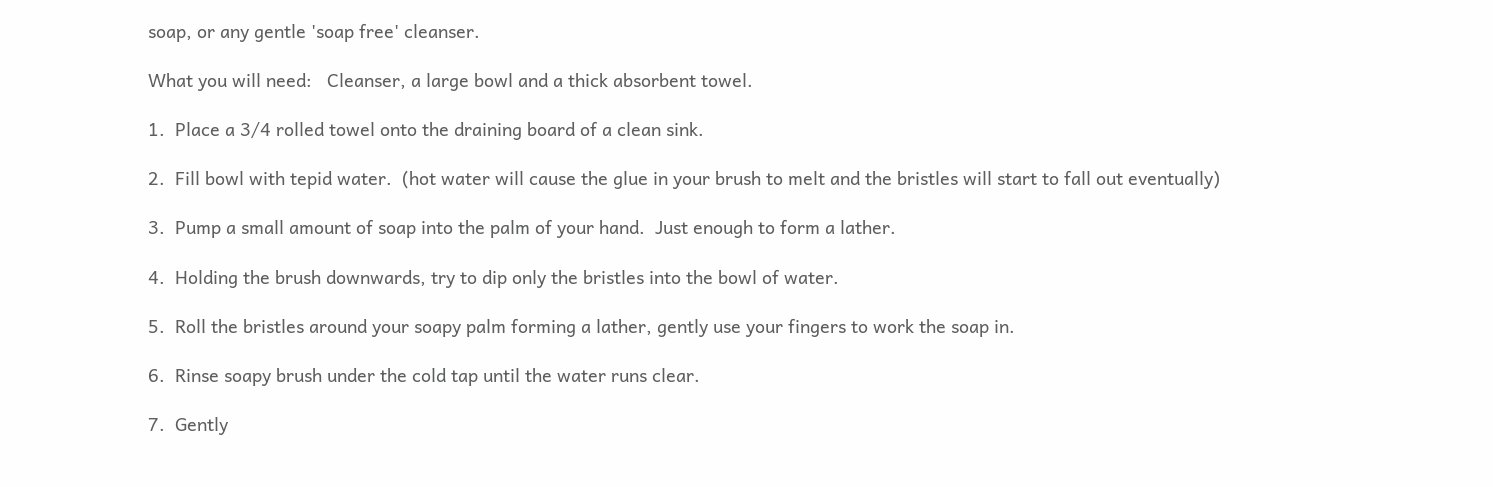soap, or any gentle 'soap free' cleanser.

What you will need:   Cleanser, a large bowl and a thick absorbent towel.

1.  Place a 3/4 rolled towel onto the draining board of a clean sink.

2.  Fill bowl with tepid water.  (hot water will cause the glue in your brush to melt and the bristles will start to fall out eventually)

3.  Pump a small amount of soap into the palm of your hand.  Just enough to form a lather.

4.  Holding the brush downwards, try to dip only the bristles into the bowl of water.

5.  Roll the bristles around your soapy palm forming a lather, gently use your fingers to work the soap in.

6.  Rinse soapy brush under the cold tap until the water runs clear.

7.  Gently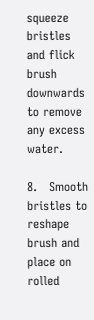squeeze bristles and flick brush downwards to remove any excess water.

8.   Smooth bristles to reshape brush and place on rolled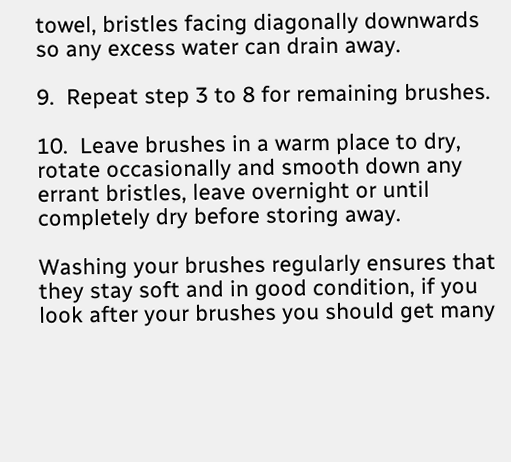towel, bristles facing diagonally downwards so any excess water can drain away.

9.  Repeat step 3 to 8 for remaining brushes.

10.  Leave brushes in a warm place to dry, rotate occasionally and smooth down any errant bristles, leave overnight or until completely dry before storing away.

Washing your brushes regularly ensures that they stay soft and in good condition, if you look after your brushes you should get many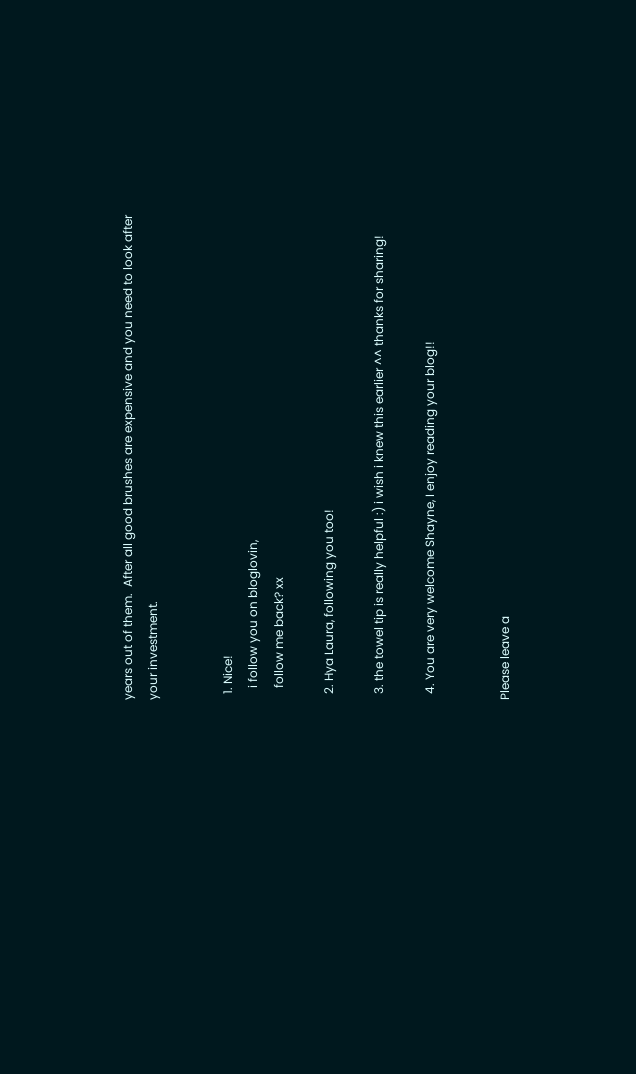years out of them.  After all good brushes are expensive and you need to look after your investment.


  1. Nice!
    i follow you on bloglovin,
    follow me back? xx

  2. Hya Laura, following you too!

  3. the towel tip is really helpful :) i wish i knew this earlier ^^ thanks for sharing!

  4. You are very welcome Shayne, I enjoy reading your blog!!


Please leave a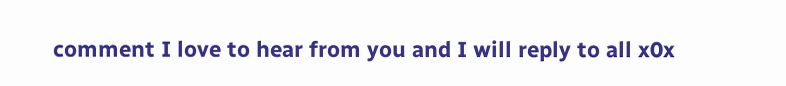comment I love to hear from you and I will reply to all x0x